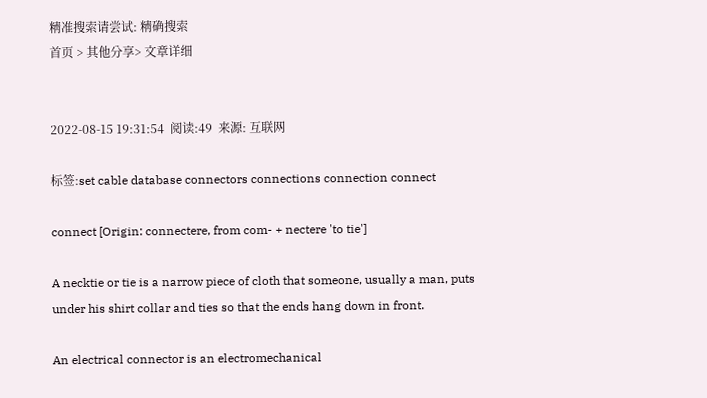精准搜索请尝试: 精确搜索
首页 > 其他分享> 文章详细


2022-08-15 19:31:54  阅读:49  来源: 互联网

标签:set cable database connectors connections connection connect

connect [Origin: connectere, from com- + nectere 'to tie']

A necktie or tie is a narrow piece of cloth that someone, usually a man, puts under his shirt collar and ties so that the ends hang down in front.

An electrical connector is an electromechanical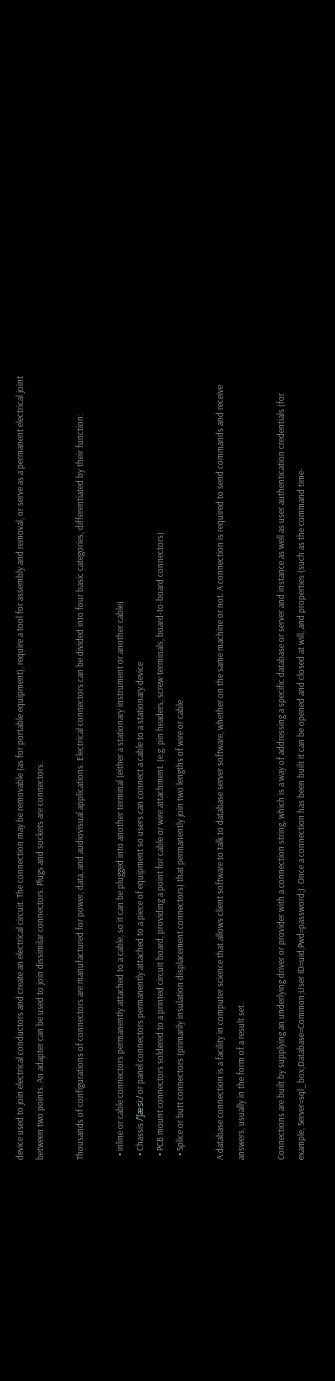device used to join electrical conductors and create an electrical circuit. The connection may be removable (as for portable equipment), require a tool for assembly and removal, or serve as a permanent electrical joint between two points. An adapter can be used to join dissimilar connectors. Plugs and sockets are connectors.

Thousands of configurations of connectors are manufactured for power, data, and audiovisual applications. Electrical connectors can be divided into four basic categories, differentiated by their function:

  • inline or cable connectors permanently attached to a cable, so it can be plugged into another terminal (either a stationary instrument or another cable)
  • Chassis /ˈʃæsi:/ or panel connectors permanently attached to a piece of equipment so users can connect a cable to a stationary device
  • PCB mount connectors soldered to a printed circuit board, providing a point for cable or wire attachment. (e.g. pin headers, screw terminals, board-to-board connectors)
  • Splice or butt connectors (primarily insulation displacement connectors) that permanently join two lengths of wire or cable

A database connection is a facility in computer science that allows client software to talk to database server software, whether on the same machine or not. A connection is required to send commands and receive answers, usually in the form of a result set.

Connections are built by supplying an underlying driver or provider with a connection string, which is a way of addressing a specific database or server and instance as well as user authentication credentials (for example, Server=sql_box;Database=Common;User ID=uid;Pwd=password;). Once a connection has been built it can be opened and closed at will, and properties (such as the command time-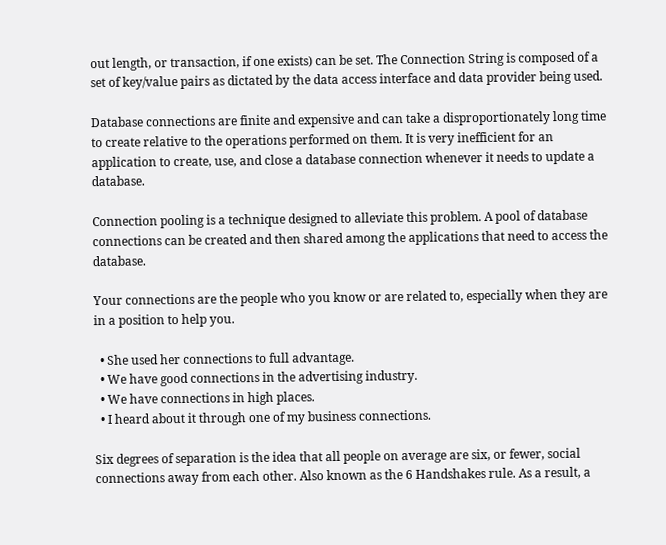out length, or transaction, if one exists) can be set. The Connection String is composed of a set of key/value pairs as dictated by the data access interface and data provider being used.

Database connections are finite and expensive and can take a disproportionately long time to create relative to the operations performed on them. It is very inefficient for an application to create, use, and close a database connection whenever it needs to update a database.

Connection pooling is a technique designed to alleviate this problem. A pool of database connections can be created and then shared among the applications that need to access the database.

Your connections are the people who you know or are related to, especially when they are in a position to help you.

  • She used her connections to full advantage.
  • We have good connections in the advertising industry.
  • We have connections in high places.
  • I heard about it through one of my business connections.

Six degrees of separation is the idea that all people on average are six, or fewer, social connections away from each other. Also known as the 6 Handshakes rule. As a result, a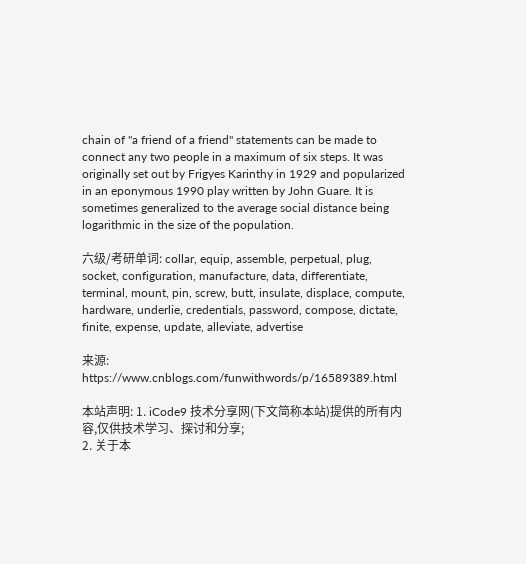chain of "a friend of a friend" statements can be made to connect any two people in a maximum of six steps. It was originally set out by Frigyes Karinthy in 1929 and popularized in an eponymous 1990 play written by John Guare. It is sometimes generalized to the average social distance being logarithmic in the size of the population.

六级/考研单词: collar, equip, assemble, perpetual, plug, socket, configuration, manufacture, data, differentiate, terminal, mount, pin, screw, butt, insulate, displace, compute, hardware, underlie, credentials, password, compose, dictate, finite, expense, update, alleviate, advertise

来源: https://www.cnblogs.com/funwithwords/p/16589389.html

本站声明: 1. iCode9 技术分享网(下文简称本站)提供的所有内容,仅供技术学习、探讨和分享;
2. 关于本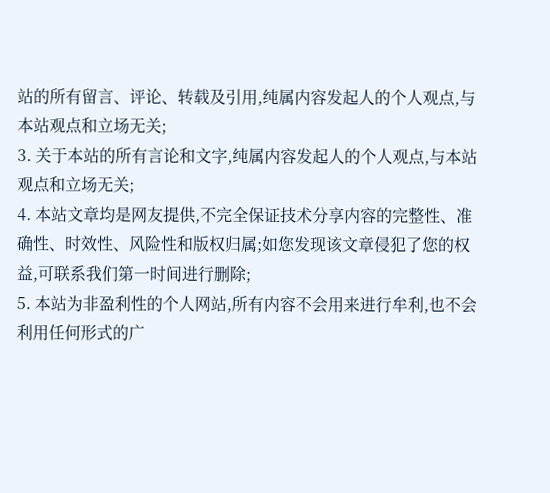站的所有留言、评论、转载及引用,纯属内容发起人的个人观点,与本站观点和立场无关;
3. 关于本站的所有言论和文字,纯属内容发起人的个人观点,与本站观点和立场无关;
4. 本站文章均是网友提供,不完全保证技术分享内容的完整性、准确性、时效性、风险性和版权归属;如您发现该文章侵犯了您的权益,可联系我们第一时间进行删除;
5. 本站为非盈利性的个人网站,所有内容不会用来进行牟利,也不会利用任何形式的广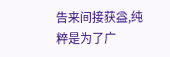告来间接获益,纯粹是为了广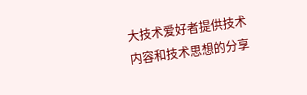大技术爱好者提供技术内容和技术思想的分享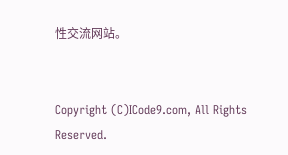性交流网站。


Copyright (C)ICode9.com, All Rights Reserved.